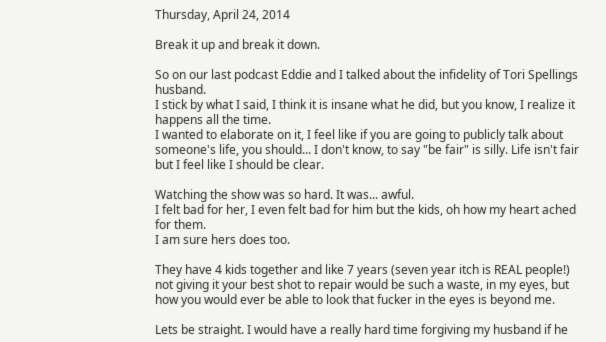Thursday, April 24, 2014

Break it up and break it down.

So on our last podcast Eddie and I talked about the infidelity of Tori Spellings husband.
I stick by what I said, I think it is insane what he did, but you know, I realize it happens all the time.
I wanted to elaborate on it, I feel like if you are going to publicly talk about someone's life, you should... I don't know, to say "be fair" is silly. Life isn't fair but I feel like I should be clear.

Watching the show was so hard. It was... awful.
I felt bad for her, I even felt bad for him but the kids, oh how my heart ached for them.
I am sure hers does too.

They have 4 kids together and like 7 years (seven year itch is REAL people!)
not giving it your best shot to repair would be such a waste, in my eyes, but how you would ever be able to look that fucker in the eyes is beyond me.

Lets be straight. I would have a really hard time forgiving my husband if he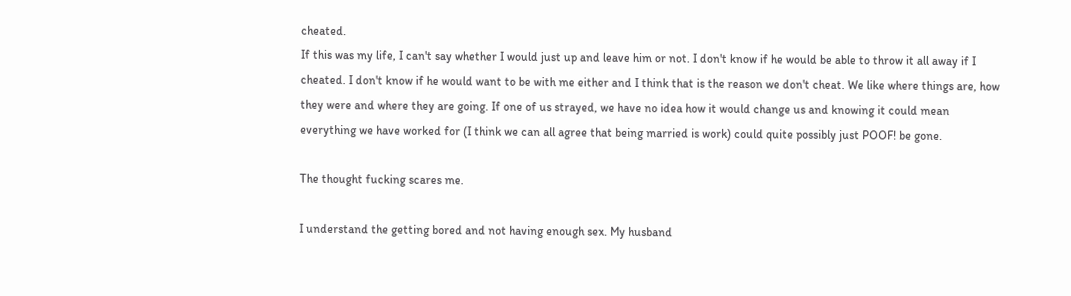cheated.
If this was my life, I can't say whether I would just up and leave him or not. I don't know if he would be able to throw it all away if I cheated. I don't know if he would want to be with me either and I think that is the reason we don't cheat. We like where things are, how they were and where they are going. If one of us strayed, we have no idea how it would change us and knowing it could mean everything we have worked for (I think we can all agree that being married is work) could quite possibly just POOF! be gone.

The thought fucking scares me.

I understand the getting bored and not having enough sex. My husband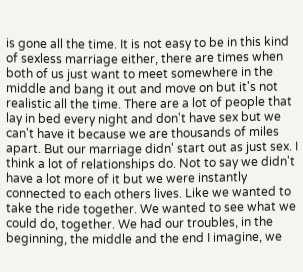is gone all the time. It is not easy to be in this kind of sexless marriage either, there are times when both of us just want to meet somewhere in the middle and bang it out and move on but it's not realistic all the time. There are a lot of people that lay in bed every night and don't have sex but we can't have it because we are thousands of miles apart. But our marriage didn' start out as just sex. I think a lot of relationships do. Not to say we didn't have a lot more of it but we were instantly connected to each others lives. Like we wanted to take the ride together. We wanted to see what we could do, together. We had our troubles, in the beginning, the middle and the end I imagine, we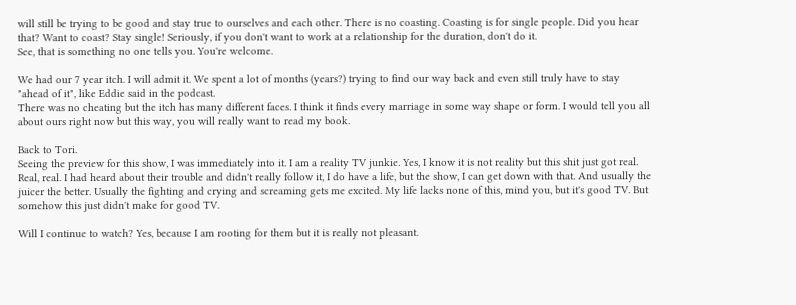will still be trying to be good and stay true to ourselves and each other. There is no coasting. Coasting is for single people. Did you hear that? Want to coast? Stay single! Seriously, if you don't want to work at a relationship for the duration, don't do it.
See, that is something no one tells you. You're welcome.

We had our 7 year itch. I will admit it. We spent a lot of months (years?) trying to find our way back and even still truly have to stay "ahead of it", like Eddie said in the podcast.
There was no cheating but the itch has many different faces. I think it finds every marriage in some way shape or form. I would tell you all about ours right now but this way, you will really want to read my book.

Back to Tori.
Seeing the preview for this show, I was immediately into it. I am a reality TV junkie. Yes, I know it is not reality but this shit just got real. Real, real. I had heard about their trouble and didn't really follow it, I do have a life, but the show, I can get down with that. And usually the juicer the better. Usually the fighting and crying and screaming gets me excited. My life lacks none of this, mind you, but it's good TV. But somehow this just didn't make for good TV.

Will I continue to watch? Yes, because I am rooting for them but it is really not pleasant.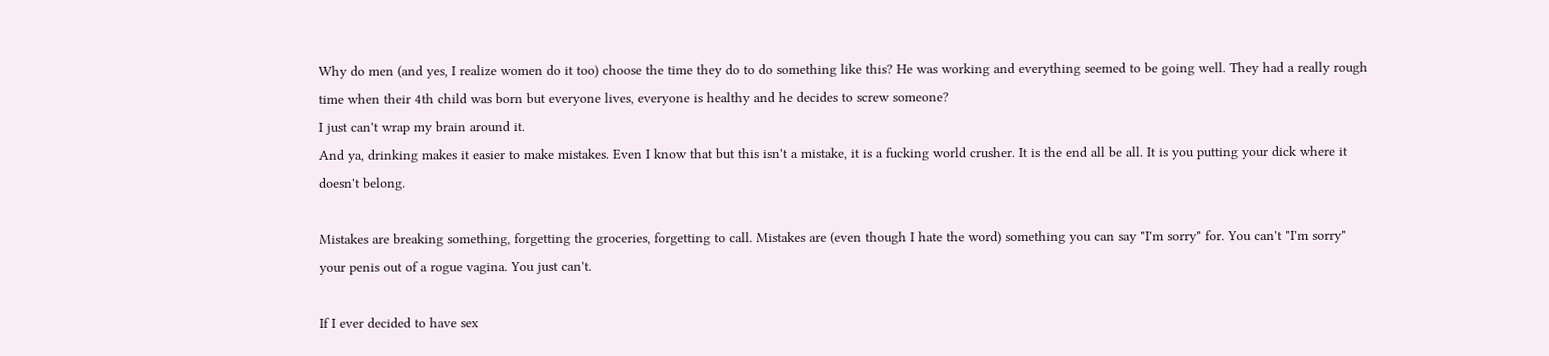Why do men (and yes, I realize women do it too) choose the time they do to do something like this? He was working and everything seemed to be going well. They had a really rough time when their 4th child was born but everyone lives, everyone is healthy and he decides to screw someone?
I just can't wrap my brain around it.
And ya, drinking makes it easier to make mistakes. Even I know that but this isn't a mistake, it is a fucking world crusher. It is the end all be all. It is you putting your dick where it doesn't belong.

Mistakes are breaking something, forgetting the groceries, forgetting to call. Mistakes are (even though I hate the word) something you can say "I'm sorry" for. You can't "I'm sorry" your penis out of a rogue vagina. You just can't.

If I ever decided to have sex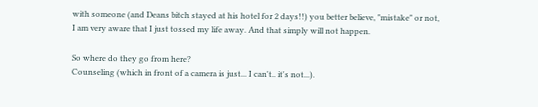with someone (and Deans bitch stayed at his hotel for 2 days!!) you better believe, "mistake" or not, I am very aware that I just tossed my life away. And that simply will not happen.

So where do they go from here?
Counseling (which in front of a camera is just... I can't.. it's not...).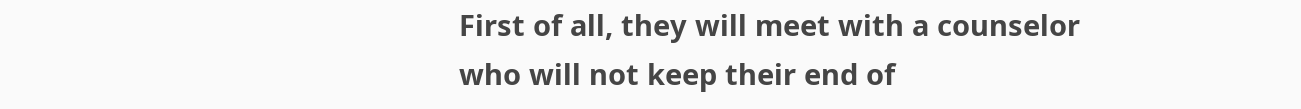First of all, they will meet with a counselor who will not keep their end of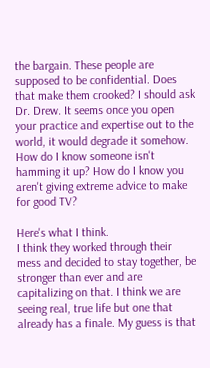the bargain. These people are supposed to be confidential. Does that make them crooked? I should ask Dr. Drew. It seems once you open your practice and expertise out to the world, it would degrade it somehow. How do I know someone isn't hamming it up? How do I know you aren't giving extreme advice to make for good TV?

Here's what I think.
I think they worked through their mess and decided to stay together, be stronger than ever and are capitalizing on that. I think we are seeing real, true life but one that already has a finale. My guess is that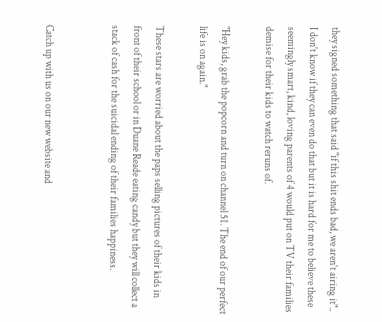they signed something that said "if this shit ends bad, we aren't airing it".. I don't know if they can even do that but it is hard for me to believe these seemingly smart, kind, loving parents of 4 would put on TV their families demise for their kids to watch reruns of.

"Hey kids, grab the popcorn and turn on channel 51. The end of our perfect life is on again."

These stars are worried about the paps selling pictures of their kids in front of their school or in Duane Reade eating candy but they will collect a stack of cash for the suicidal ending of their families happiness.


Catch up with us on our new website and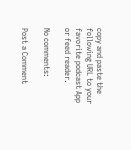copy and paste the following URL to your favorite podcast App or feed reader.

No comments:

Post a Comment